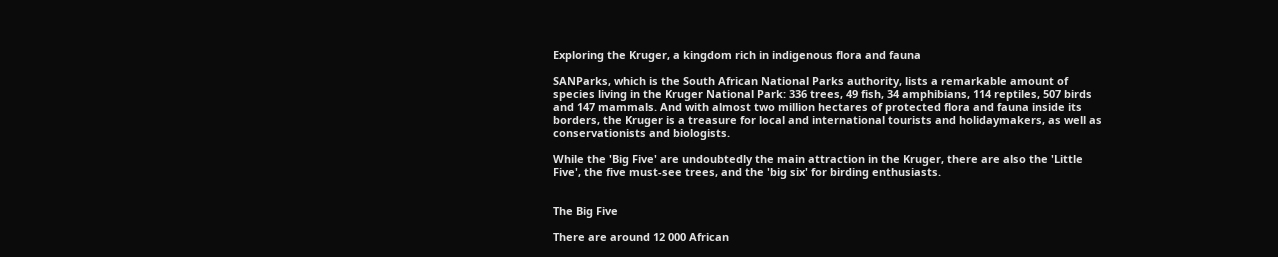Exploring the Kruger, a kingdom rich in indigenous flora and fauna

SANParks, which is the South African National Parks authority, lists a remarkable amount of species living in the Kruger National Park: 336 trees, 49 fish, 34 amphibians, 114 reptiles, 507 birds and 147 mammals. And with almost two million hectares of protected flora and fauna inside its borders, the Kruger is a treasure for local and international tourists and holidaymakers, as well as conservationists and biologists.

While the 'Big Five' are undoubtedly the main attraction in the Kruger, there are also the 'Little Five', the five must-see trees, and the 'big six' for birding enthusiasts.


The Big Five

There are around 12 000 African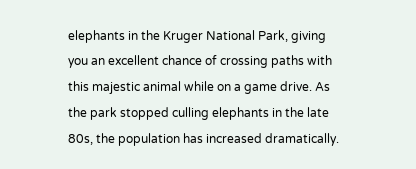elephants in the Kruger National Park, giving you an excellent chance of crossing paths with this majestic animal while on a game drive. As the park stopped culling elephants in the late 80s, the population has increased dramatically.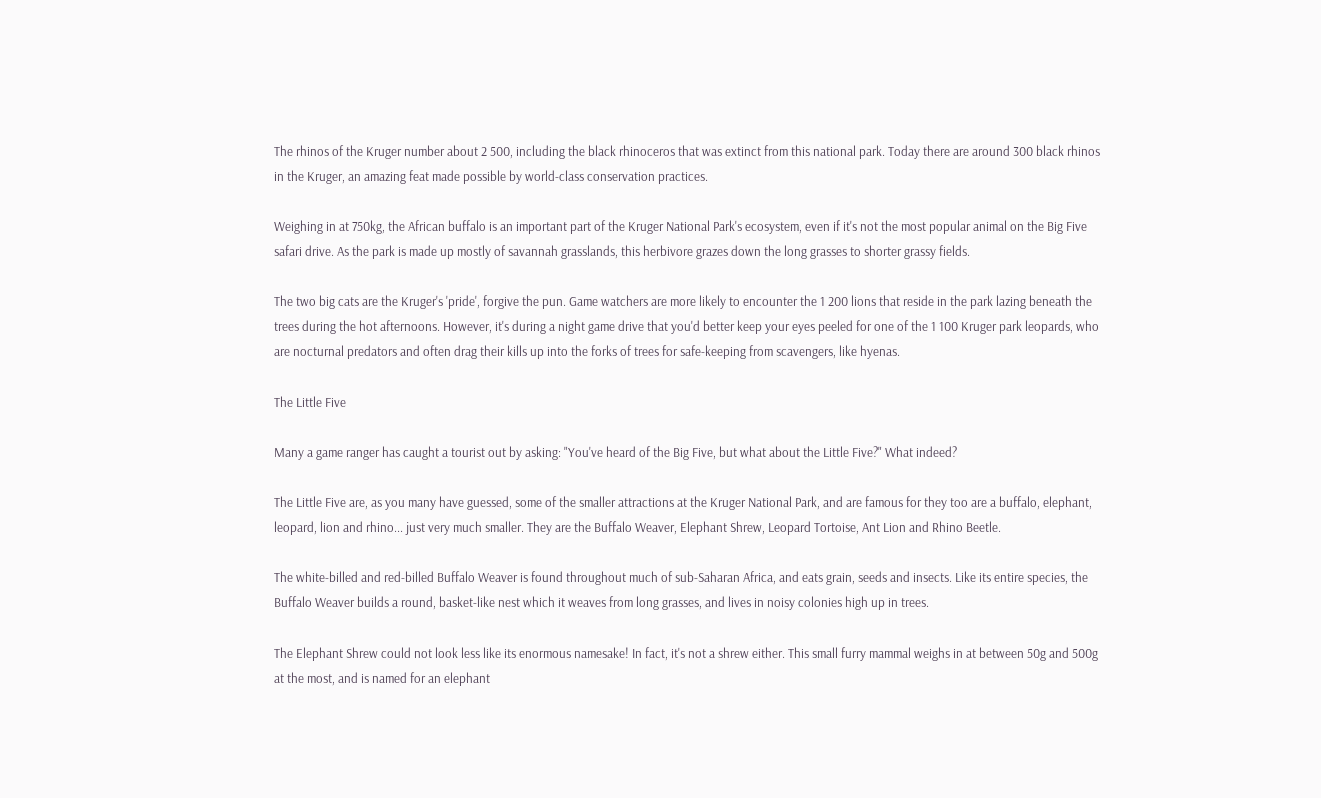The rhinos of the Kruger number about 2 500, including the black rhinoceros that was extinct from this national park. Today there are around 300 black rhinos in the Kruger, an amazing feat made possible by world-class conservation practices.

Weighing in at 750kg, the African buffalo is an important part of the Kruger National Park's ecosystem, even if it's not the most popular animal on the Big Five safari drive. As the park is made up mostly of savannah grasslands, this herbivore grazes down the long grasses to shorter grassy fields.

The two big cats are the Kruger's 'pride', forgive the pun. Game watchers are more likely to encounter the 1 200 lions that reside in the park lazing beneath the trees during the hot afternoons. However, it's during a night game drive that you'd better keep your eyes peeled for one of the 1 100 Kruger park leopards, who are nocturnal predators and often drag their kills up into the forks of trees for safe-keeping from scavengers, like hyenas.

The Little Five

Many a game ranger has caught a tourist out by asking: "You've heard of the Big Five, but what about the Little Five?" What indeed?

The Little Five are, as you many have guessed, some of the smaller attractions at the Kruger National Park, and are famous for they too are a buffalo, elephant, leopard, lion and rhino... just very much smaller. They are the Buffalo Weaver, Elephant Shrew, Leopard Tortoise, Ant Lion and Rhino Beetle.

The white-billed and red-billed Buffalo Weaver is found throughout much of sub-Saharan Africa, and eats grain, seeds and insects. Like its entire species, the Buffalo Weaver builds a round, basket-like nest which it weaves from long grasses, and lives in noisy colonies high up in trees.

The Elephant Shrew could not look less like its enormous namesake! In fact, it's not a shrew either. This small furry mammal weighs in at between 50g and 500g at the most, and is named for an elephant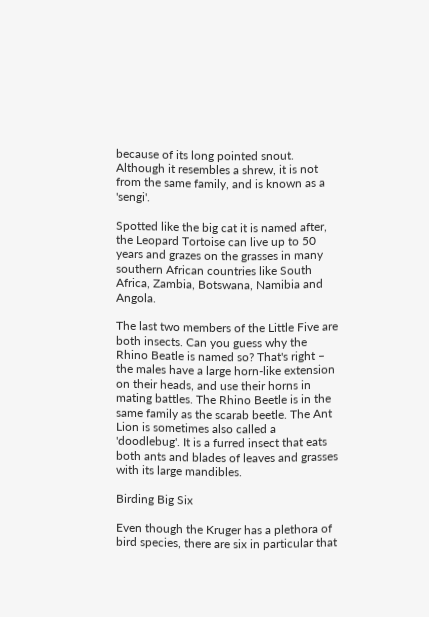because of its long pointed snout. Although it resembles a shrew, it is not from the same family, and is known as a 'sengi'.

Spotted like the big cat it is named after, the Leopard Tortoise can live up to 50 years and grazes on the grasses in many southern African countries like South Africa, Zambia, Botswana, Namibia and Angola.

The last two members of the Little Five are both insects. Can you guess why the Rhino Beatle is named so? That's right – the males have a large horn-like extension on their heads, and use their horns in mating battles. The Rhino Beetle is in the same family as the scarab beetle. The Ant Lion is sometimes also called a 'doodlebug'. It is a furred insect that eats both ants and blades of leaves and grasses with its large mandibles.

Birding Big Six

Even though the Kruger has a plethora of bird species, there are six in particular that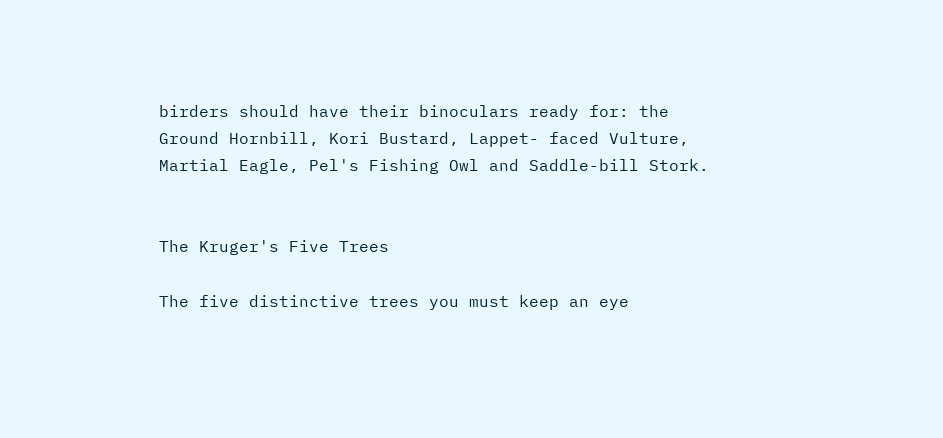birders should have their binoculars ready for: the Ground Hornbill, Kori Bustard, Lappet- faced Vulture, Martial Eagle, Pel's Fishing Owl and Saddle-bill Stork.


The Kruger's Five Trees

The five distinctive trees you must keep an eye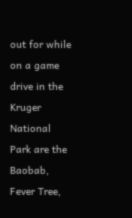out for while on a game drive in the Kruger National Park are the Baobab, Fever Tree,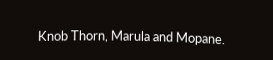Knob Thorn, Marula and Mopane.